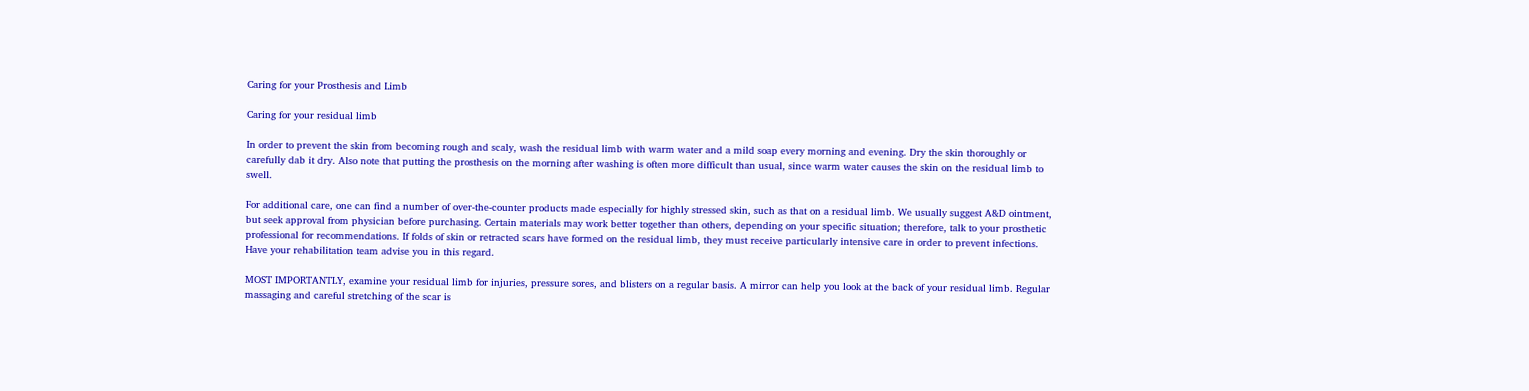Caring for your Prosthesis and Limb

Caring for your residual limb

In order to prevent the skin from becoming rough and scaly, wash the residual limb with warm water and a mild soap every morning and evening. Dry the skin thoroughly or carefully dab it dry. Also note that putting the prosthesis on the morning after washing is often more difficult than usual, since warm water causes the skin on the residual limb to swell.

For additional care, one can find a number of over-the-counter products made especially for highly stressed skin, such as that on a residual limb. We usually suggest A&D ointment, but seek approval from physician before purchasing. Certain materials may work better together than others, depending on your specific situation; therefore, talk to your prosthetic professional for recommendations. If folds of skin or retracted scars have formed on the residual limb, they must receive particularly intensive care in order to prevent infections. Have your rehabilitation team advise you in this regard.

MOST IMPORTANTLY, examine your residual limb for injuries, pressure sores, and blisters on a regular basis. A mirror can help you look at the back of your residual limb. Regular massaging and careful stretching of the scar is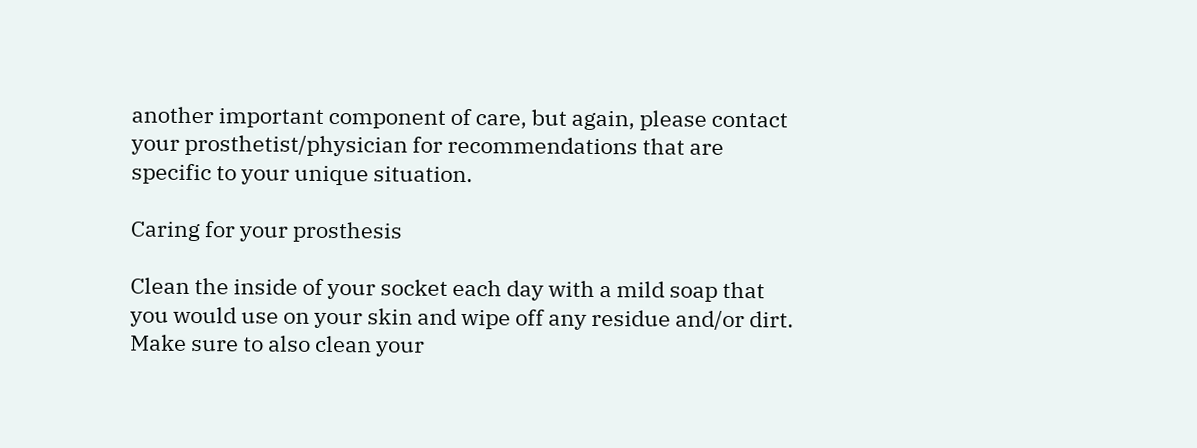another important component of care, but again, please contact your prosthetist/physician for recommendations that are specific to your unique situation.

Caring for your prosthesis

Clean the inside of your socket each day with a mild soap that you would use on your skin and wipe off any residue and/or dirt. Make sure to also clean your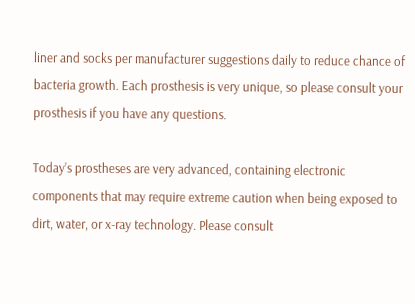liner and socks per manufacturer suggestions daily to reduce chance of bacteria growth. Each prosthesis is very unique, so please consult your prosthesis if you have any questions.

Today’s prostheses are very advanced, containing electronic components that may require extreme caution when being exposed to dirt, water, or x-ray technology. Please consult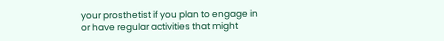your prosthetist if you plan to engage in or have regular activities that might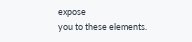expose                                                                                   you to these elements.